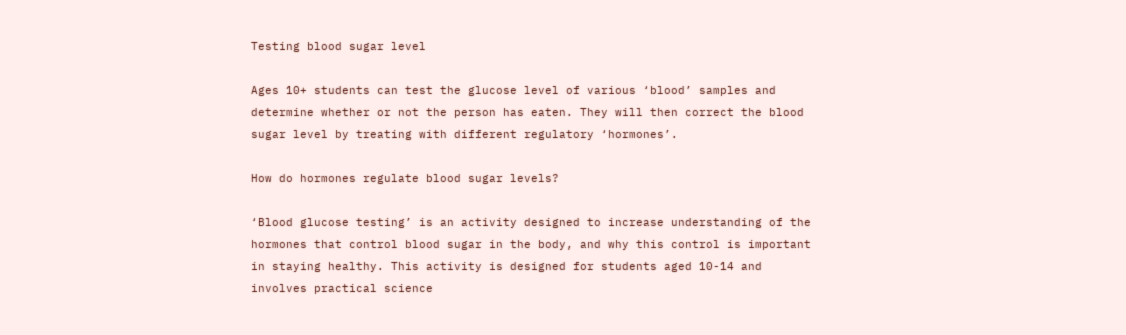Testing blood sugar level

Ages 10+ students can test the glucose level of various ‘blood’ samples and determine whether or not the person has eaten. They will then correct the blood sugar level by treating with different regulatory ‘hormones’.

How do hormones regulate blood sugar levels?

‘Blood glucose testing’ is an activity designed to increase understanding of the hormones that control blood sugar in the body, and why this control is important in staying healthy. This activity is designed for students aged 10-14 and involves practical science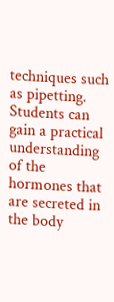techniques such as pipetting. Students can gain a practical understanding of the hormones that are secreted in the body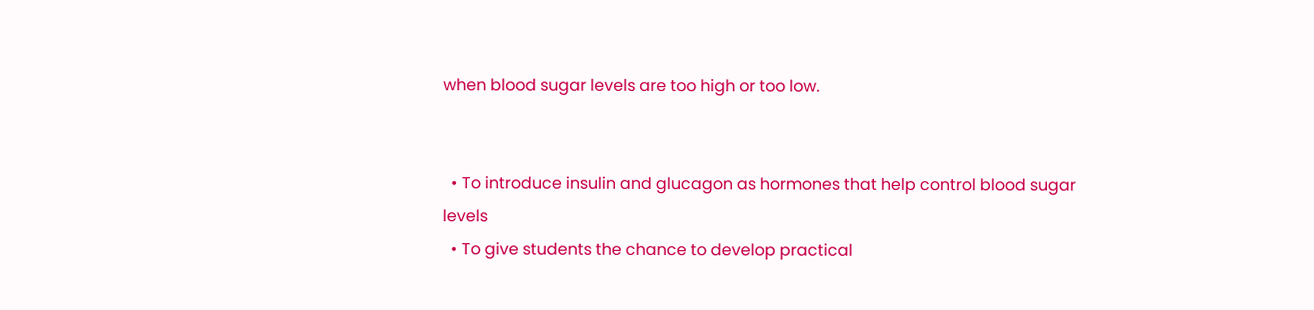when blood sugar levels are too high or too low.


  • To introduce insulin and glucagon as hormones that help control blood sugar levels
  • To give students the chance to develop practical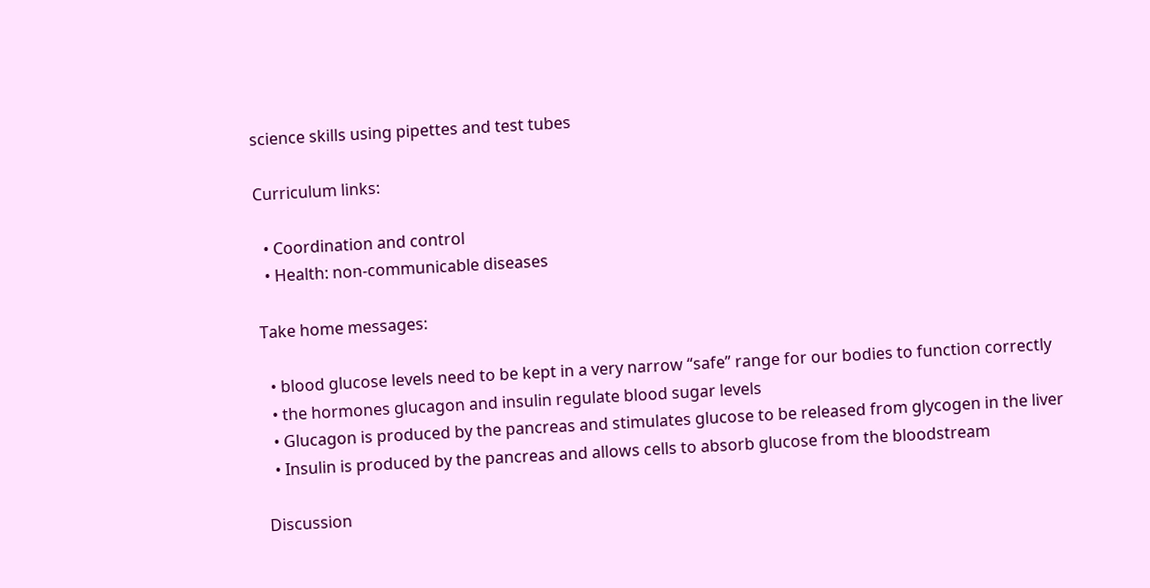science skills using pipettes and test tubes

Curriculum links:

  • Coordination and control
  • Health: non-communicable diseases

Take home messages:

  • blood glucose levels need to be kept in a very narrow “safe” range for our bodies to function correctly
  • the hormones glucagon and insulin regulate blood sugar levels
  • Glucagon is produced by the pancreas and stimulates glucose to be released from glycogen in the liver
  • Insulin is produced by the pancreas and allows cells to absorb glucose from the bloodstream

Discussion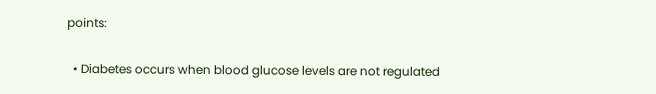points:

  • Diabetes occurs when blood glucose levels are not regulated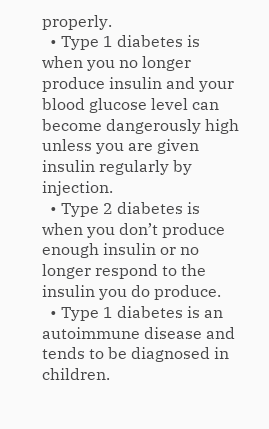properly.
  • Type 1 diabetes is when you no longer produce insulin and your blood glucose level can become dangerously high unless you are given insulin regularly by injection.
  • Type 2 diabetes is when you don’t produce enough insulin or no longer respond to the insulin you do produce.
  • Type 1 diabetes is an autoimmune disease and tends to be diagnosed in children.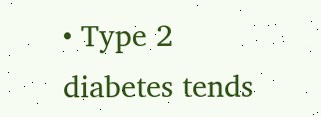• Type 2 diabetes tends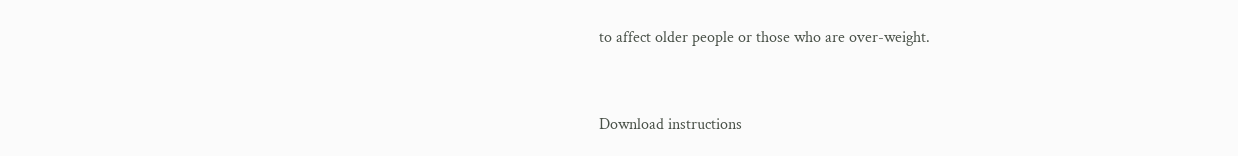to affect older people or those who are over-weight.


Download instructions